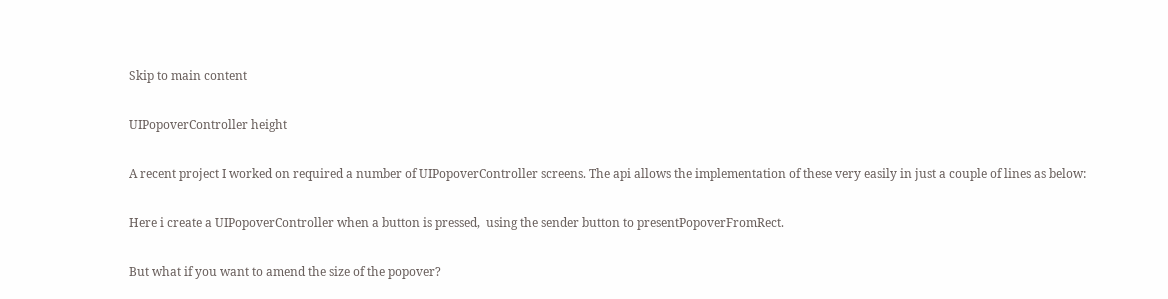Skip to main content

UIPopoverController height

A recent project I worked on required a number of UIPopoverController screens. The api allows the implementation of these very easily in just a couple of lines as below:

Here i create a UIPopoverController when a button is pressed,  using the sender button to presentPopoverFromRect.

But what if you want to amend the size of the popover?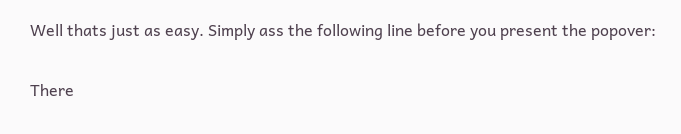Well thats just as easy. Simply ass the following line before you present the popover:

There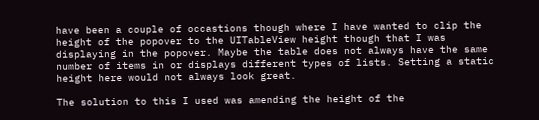have been a couple of occastions though where I have wanted to clip the height of the popover to the UITableView height though that I was displaying in the popover. Maybe the table does not always have the same number of items in or displays different types of lists. Setting a static height here would not always look great.

The solution to this I used was amending the height of the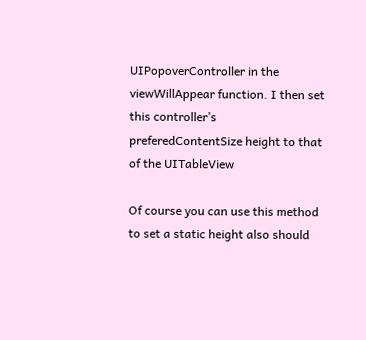UIPopoverController in the viewWillAppear function. I then set this controller’s preferedContentSize height to that of the UITableView

Of course you can use this method to set a static height also should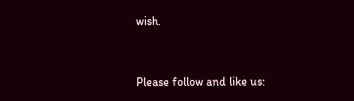wish.


Please follow and like us: